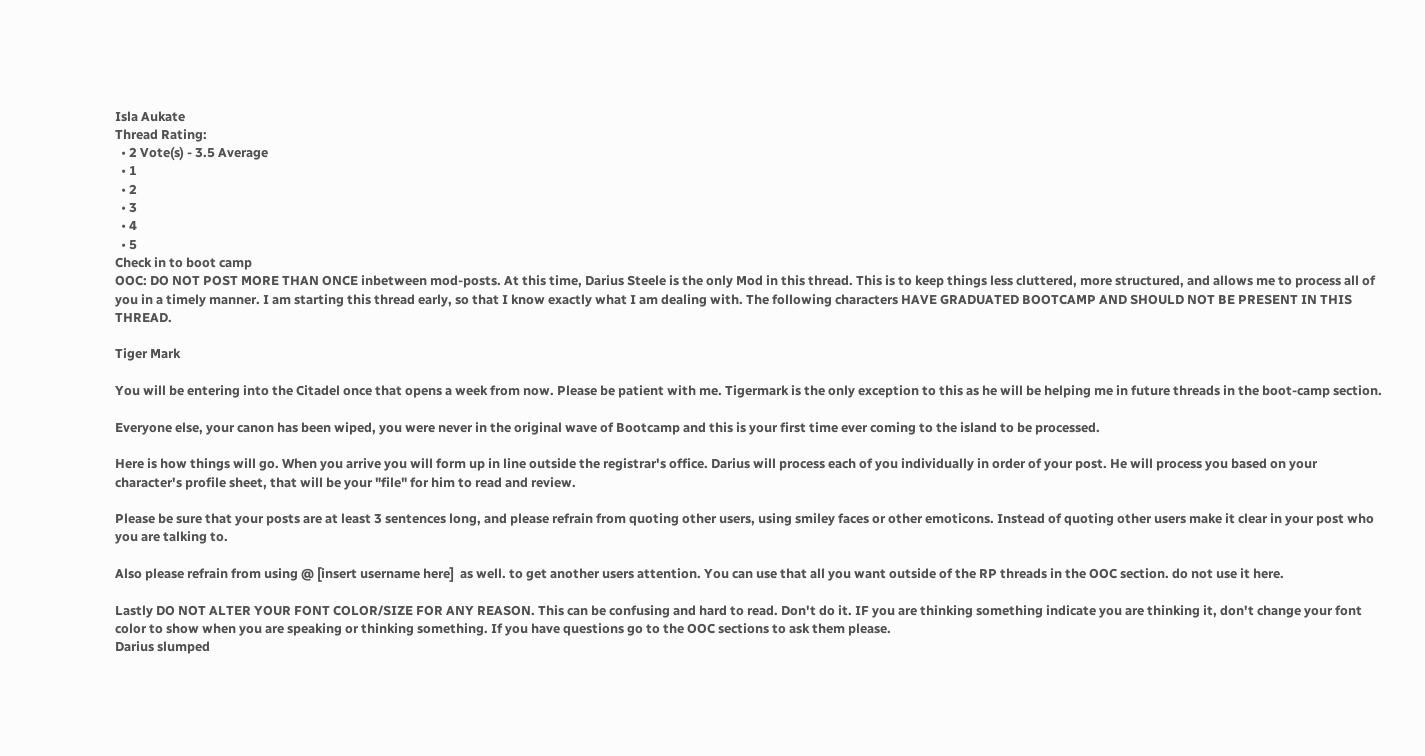Isla Aukate
Thread Rating:
  • 2 Vote(s) - 3.5 Average
  • 1
  • 2
  • 3
  • 4
  • 5
Check in to boot camp
OOC: DO NOT POST MORE THAN ONCE inbetween mod-posts. At this time, Darius Steele is the only Mod in this thread. This is to keep things less cluttered, more structured, and allows me to process all of you in a timely manner. I am starting this thread early, so that I know exactly what I am dealing with. The following characters HAVE GRADUATED BOOTCAMP AND SHOULD NOT BE PRESENT IN THIS THREAD.

Tiger Mark

You will be entering into the Citadel once that opens a week from now. Please be patient with me. Tigermark is the only exception to this as he will be helping me in future threads in the boot-camp section.

Everyone else, your canon has been wiped, you were never in the original wave of Bootcamp and this is your first time ever coming to the island to be processed.

Here is how things will go. When you arrive you will form up in line outside the registrar's office. Darius will process each of you individually in order of your post. He will process you based on your character's profile sheet, that will be your "file" for him to read and review.

Please be sure that your posts are at least 3 sentences long, and please refrain from quoting other users, using smiley faces or other emoticons. Instead of quoting other users make it clear in your post who you are talking to.

Also please refrain from using @ [insert username here]  as well. to get another users attention. You can use that all you want outside of the RP threads in the OOC section. do not use it here.

Lastly DO NOT ALTER YOUR FONT COLOR/SIZE FOR ANY REASON. This can be confusing and hard to read. Don't do it. IF you are thinking something indicate you are thinking it, don't change your font color to show when you are speaking or thinking something. If you have questions go to the OOC sections to ask them please.
Darius slumped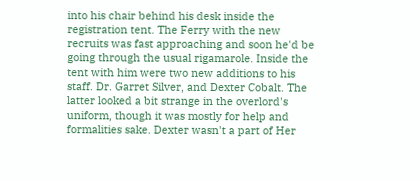into his chair behind his desk inside the registration tent. The Ferry with the new recruits was fast approaching and soon he'd be going through the usual rigamarole. Inside the tent with him were two new additions to his staff. Dr. Garret Silver, and Dexter Cobalt. The latter looked a bit strange in the overlord's uniform, though it was mostly for help and formalities sake. Dexter wasn't a part of Her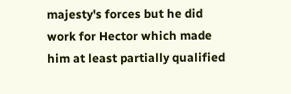majesty's forces but he did work for Hector which made him at least partially qualified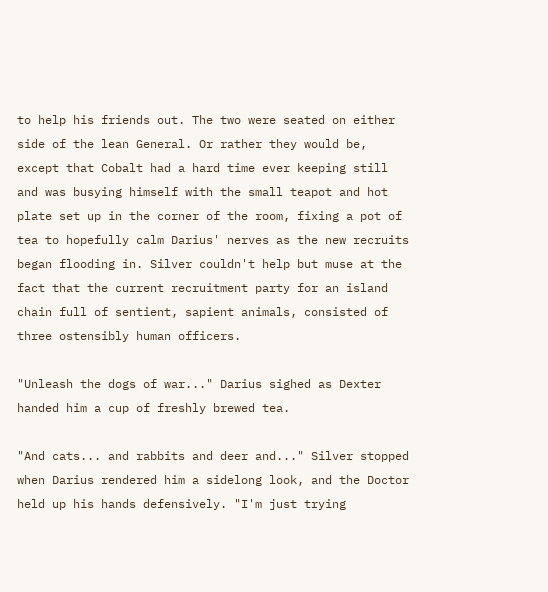to help his friends out. The two were seated on either side of the lean General. Or rather they would be, except that Cobalt had a hard time ever keeping still and was busying himself with the small teapot and hot plate set up in the corner of the room, fixing a pot of tea to hopefully calm Darius' nerves as the new recruits began flooding in. Silver couldn't help but muse at the fact that the current recruitment party for an island chain full of sentient, sapient animals, consisted of three ostensibly human officers.

"Unleash the dogs of war..." Darius sighed as Dexter handed him a cup of freshly brewed tea.

"And cats... and rabbits and deer and..." Silver stopped when Darius rendered him a sidelong look, and the Doctor held up his hands defensively. "I'm just trying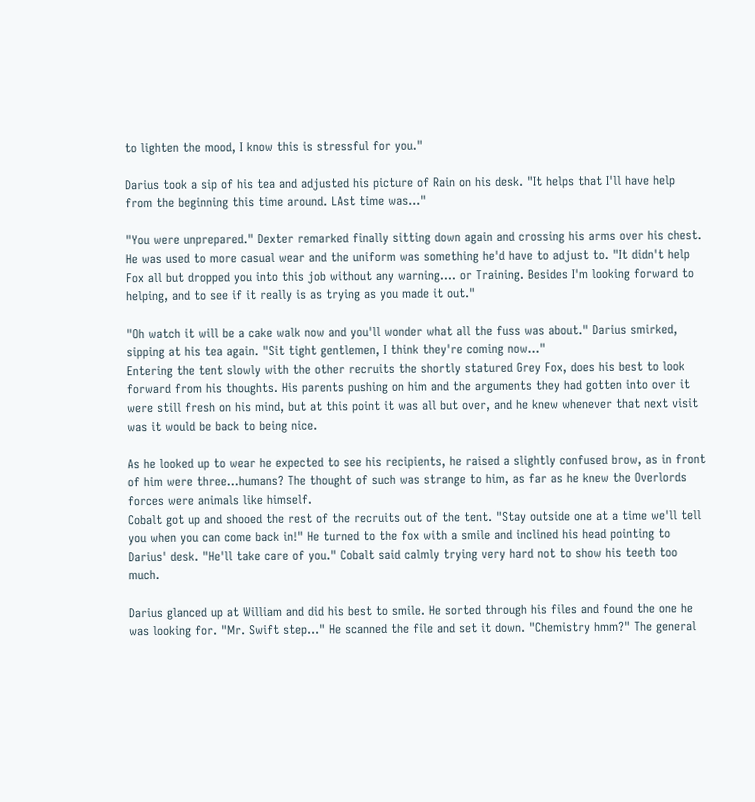to lighten the mood, I know this is stressful for you."

Darius took a sip of his tea and adjusted his picture of Rain on his desk. "It helps that I'll have help from the beginning this time around. LAst time was..."

"You were unprepared." Dexter remarked finally sitting down again and crossing his arms over his chest. He was used to more casual wear and the uniform was something he'd have to adjust to. "It didn't help Fox all but dropped you into this job without any warning.... or Training. Besides I'm looking forward to helping, and to see if it really is as trying as you made it out."

"Oh watch it will be a cake walk now and you'll wonder what all the fuss was about." Darius smirked, sipping at his tea again. "Sit tight gentlemen, I think they're coming now..."
Entering the tent slowly with the other recruits the shortly statured Grey Fox, does his best to look forward from his thoughts. His parents pushing on him and the arguments they had gotten into over it were still fresh on his mind, but at this point it was all but over, and he knew whenever that next visit was it would be back to being nice.

As he looked up to wear he expected to see his recipients, he raised a slightly confused brow, as in front of him were three...humans? The thought of such was strange to him, as far as he knew the Overlords forces were animals like himself.
Cobalt got up and shooed the rest of the recruits out of the tent. "Stay outside one at a time we'll tell you when you can come back in!" He turned to the fox with a smile and inclined his head pointing to Darius' desk. "He'll take care of you." Cobalt said calmly trying very hard not to show his teeth too much.

Darius glanced up at William and did his best to smile. He sorted through his files and found the one he was looking for. "Mr. Swift step..." He scanned the file and set it down. "Chemistry hmm?" The general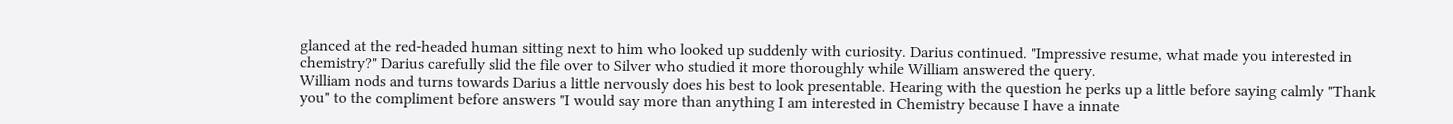glanced at the red-headed human sitting next to him who looked up suddenly with curiosity. Darius continued. "Impressive resume, what made you interested in chemistry?" Darius carefully slid the file over to Silver who studied it more thoroughly while William answered the query.
William nods and turns towards Darius a little nervously does his best to look presentable. Hearing with the question he perks up a little before saying calmly "Thank you" to the compliment before answers "I would say more than anything I am interested in Chemistry because I have a innate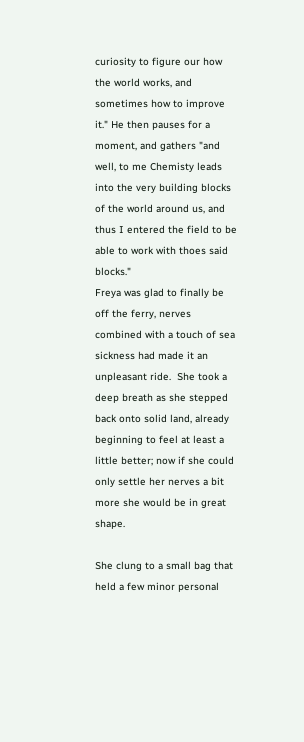curiosity to figure our how the world works, and sometimes how to improve it." He then pauses for a moment, and gathers "and well, to me Chemisty leads into the very building blocks of the world around us, and thus I entered the field to be able to work with thoes said blocks."
Freya was glad to finally be off the ferry, nerves combined with a touch of sea sickness had made it an unpleasant ride.  She took a deep breath as she stepped back onto solid land, already beginning to feel at least a little better; now if she could only settle her nerves a bit more she would be in great shape.

She clung to a small bag that held a few minor personal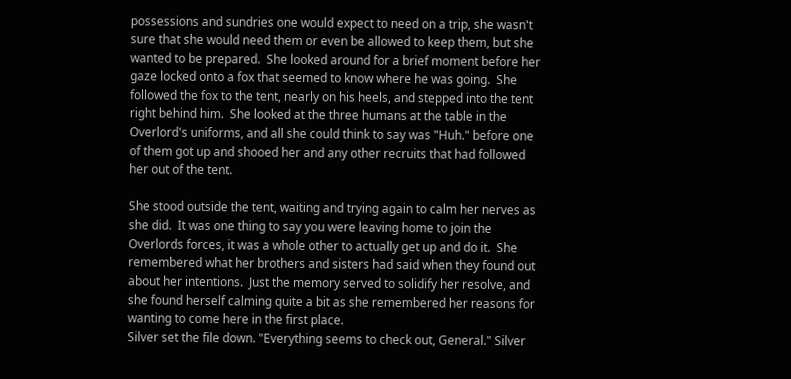possessions and sundries one would expect to need on a trip, she wasn't sure that she would need them or even be allowed to keep them, but she wanted to be prepared.  She looked around for a brief moment before her gaze locked onto a fox that seemed to know where he was going.  She followed the fox to the tent, nearly on his heels, and stepped into the tent right behind him.  She looked at the three humans at the table in the Overlord's uniforms, and all she could think to say was "Huh." before one of them got up and shooed her and any other recruits that had followed her out of the tent.

She stood outside the tent, waiting and trying again to calm her nerves as she did.  It was one thing to say you were leaving home to join the Overlords forces, it was a whole other to actually get up and do it.  She remembered what her brothers and sisters had said when they found out about her intentions.  Just the memory served to solidify her resolve, and she found herself calming quite a bit as she remembered her reasons for wanting to come here in the first place.
Silver set the file down. "Everything seems to check out, General." Silver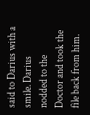said to Darius with a smile. Darius nodded to the Doctor and took the file back from him.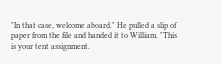"In that case, welcome aboard." He pulled a slip of paper from the file and handed it to William. "This is your tent assignment.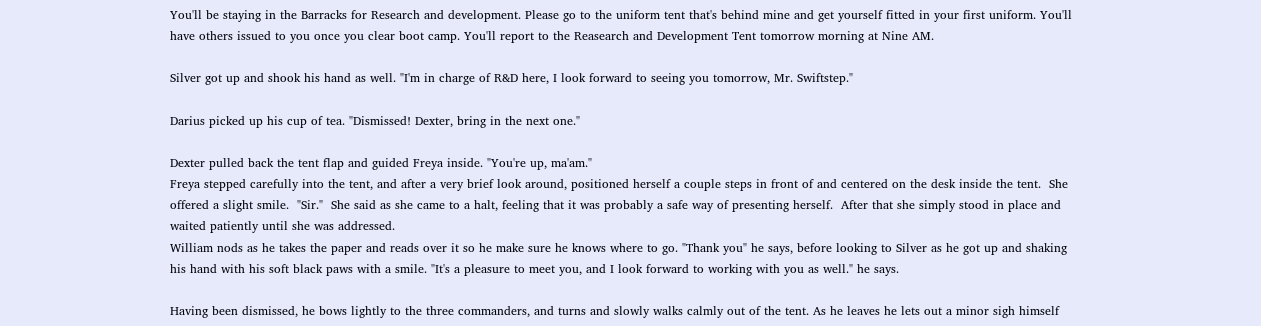You'll be staying in the Barracks for Research and development. Please go to the uniform tent that's behind mine and get yourself fitted in your first uniform. You'll have others issued to you once you clear boot camp. You'll report to the Reasearch and Development Tent tomorrow morning at Nine AM.

Silver got up and shook his hand as well. "I'm in charge of R&D here, I look forward to seeing you tomorrow, Mr. Swiftstep."

Darius picked up his cup of tea. "Dismissed! Dexter, bring in the next one."

Dexter pulled back the tent flap and guided Freya inside. "You're up, ma'am."
Freya stepped carefully into the tent, and after a very brief look around, positioned herself a couple steps in front of and centered on the desk inside the tent.  She offered a slight smile.  "Sir."  She said as she came to a halt, feeling that it was probably a safe way of presenting herself.  After that she simply stood in place and waited patiently until she was addressed.
William nods as he takes the paper and reads over it so he make sure he knows where to go. "Thank you" he says, before looking to Silver as he got up and shaking his hand with his soft black paws with a smile. "It's a pleasure to meet you, and I look forward to working with you as well." he says.

Having been dismissed, he bows lightly to the three commanders, and turns and slowly walks calmly out of the tent. As he leaves he lets out a minor sigh himself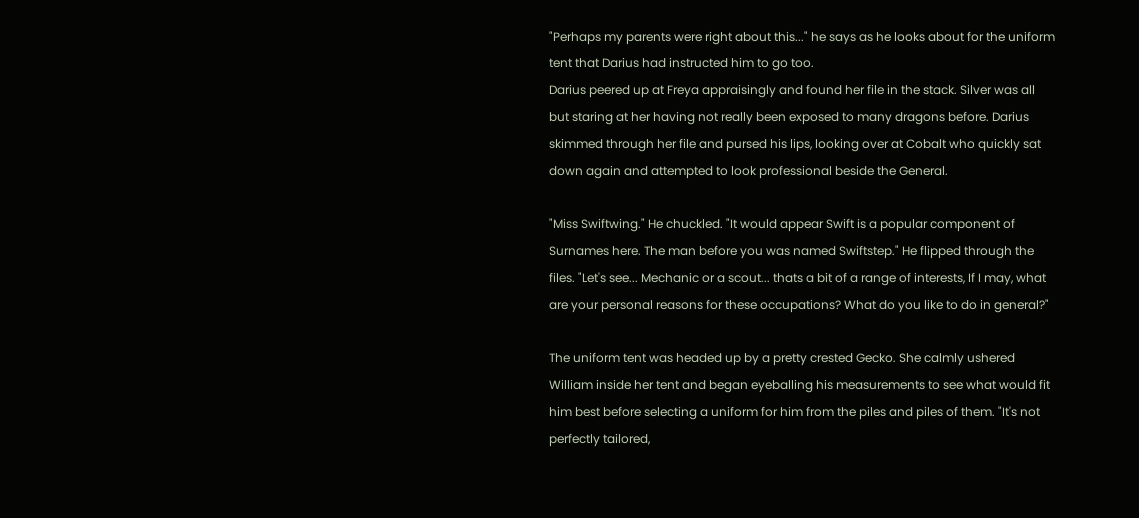"Perhaps my parents were right about this..." he says as he looks about for the uniform tent that Darius had instructed him to go too.
Darius peered up at Freya appraisingly and found her file in the stack. Silver was all but staring at her having not really been exposed to many dragons before. Darius skimmed through her file and pursed his lips, looking over at Cobalt who quickly sat down again and attempted to look professional beside the General.

"Miss Swiftwing." He chuckled. "It would appear Swift is a popular component of Surnames here. The man before you was named Swiftstep." He flipped through the files. "Let's see... Mechanic or a scout... thats a bit of a range of interests, If I may, what are your personal reasons for these occupations? What do you like to do in general?"

The uniform tent was headed up by a pretty crested Gecko. She calmly ushered William inside her tent and began eyeballing his measurements to see what would fit him best before selecting a uniform for him from the piles and piles of them. "It's not perfectly tailored,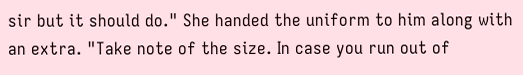sir but it should do." She handed the uniform to him along with an extra. "Take note of the size. In case you run out of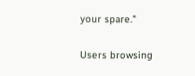your spare."

Users browsing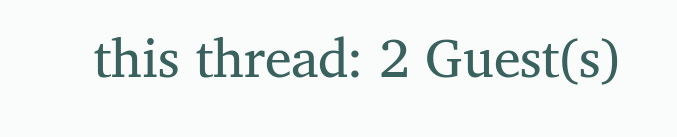this thread: 2 Guest(s)